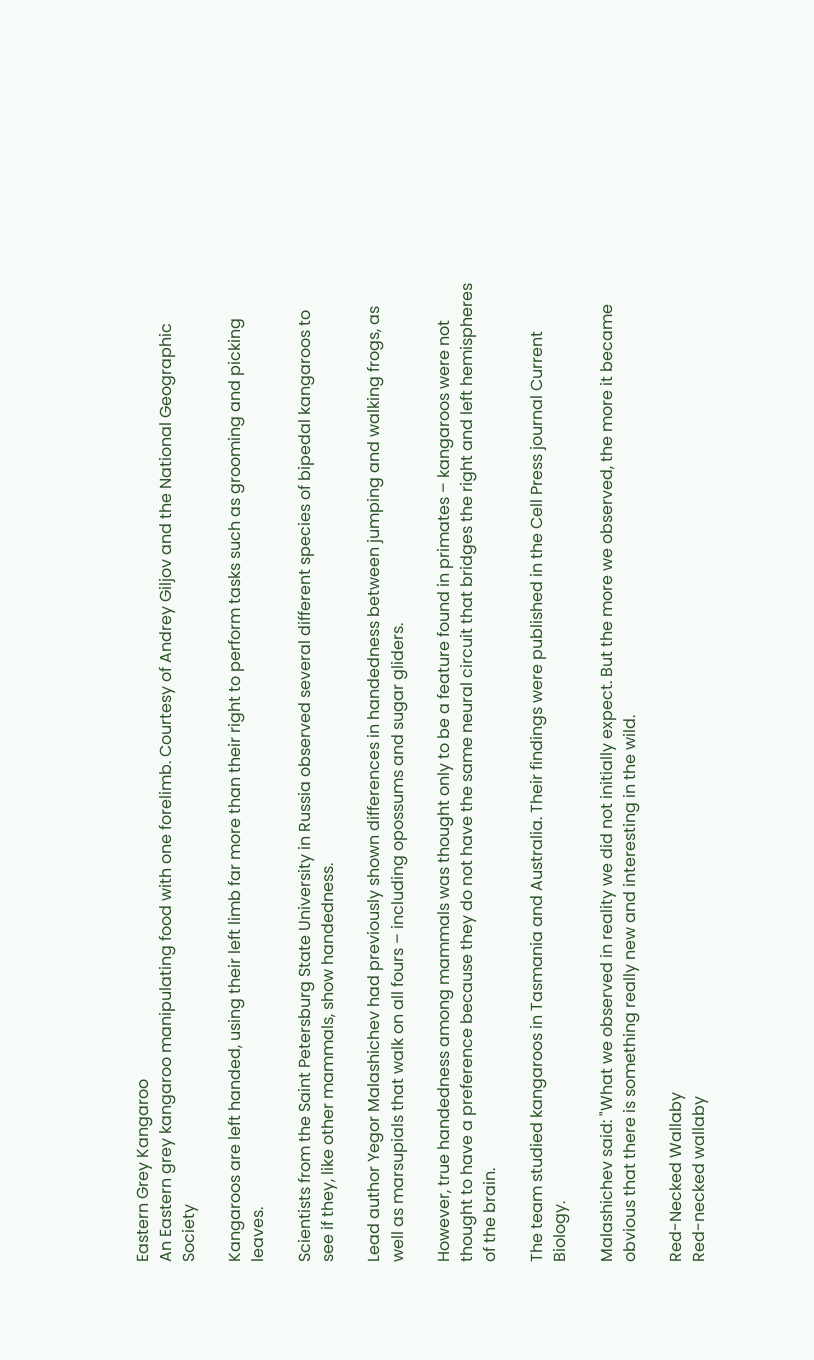Eastern Grey Kangaroo
An Eastern grey kangaroo manipulating food with one forelimb. Courtesy of Andrey Giljov and the National Geographic Society

Kangaroos are left handed, using their left limb far more than their right to perform tasks such as grooming and picking leaves.

Scientists from the Saint Petersburg State University in Russia observed several different species of bipedal kangaroos to see if they, like other mammals, show handedness.

Lead author Yegor Malashichev had previously shown differences in handedness between jumping and walking frogs, as well as marsupials that walk on all fours – including opossums and sugar gliders.

However, true handedness among mammals was thought only to be a feature found in primates – kangaroos were not thought to have a preference because they do not have the same neural circuit that bridges the right and left hemispheres of the brain.

The team studied kangaroos in Tasmania and Australia. Their findings were published in the Cell Press journal Current Biology.

Malashichev said: "What we observed in reality we did not initially expect. But the more we observed, the more it became obvious that there is something really new and interesting in the wild.

Red-Necked Wallaby
Red-necked wallaby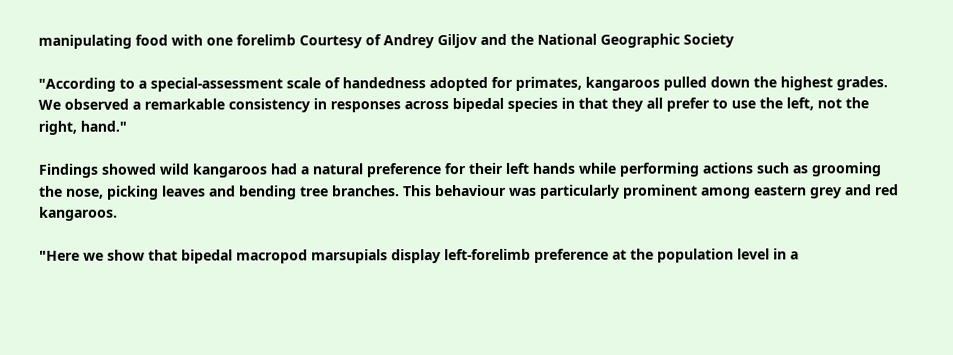manipulating food with one forelimb Courtesy of Andrey Giljov and the National Geographic Society

"According to a special-assessment scale of handedness adopted for primates, kangaroos pulled down the highest grades. We observed a remarkable consistency in responses across bipedal species in that they all prefer to use the left, not the right, hand."

Findings showed wild kangaroos had a natural preference for their left hands while performing actions such as grooming the nose, picking leaves and bending tree branches. This behaviour was particularly prominent among eastern grey and red kangaroos.

"Here we show that bipedal macropod marsupials display left-forelimb preference at the population level in a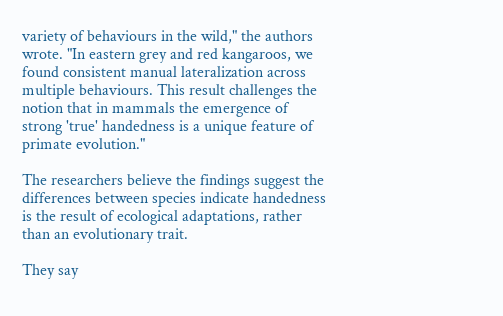variety of behaviours in the wild," the authors wrote. "In eastern grey and red kangaroos, we found consistent manual lateralization across multiple behaviours. This result challenges the notion that in mammals the emergence of strong 'true' handedness is a unique feature of primate evolution."

The researchers believe the findings suggest the differences between species indicate handedness is the result of ecological adaptations, rather than an evolutionary trait.

They say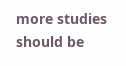more studies should be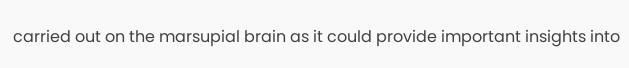carried out on the marsupial brain as it could provide important insights into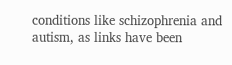conditions like schizophrenia and autism, as links have been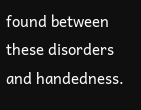found between these disorders and handedness.